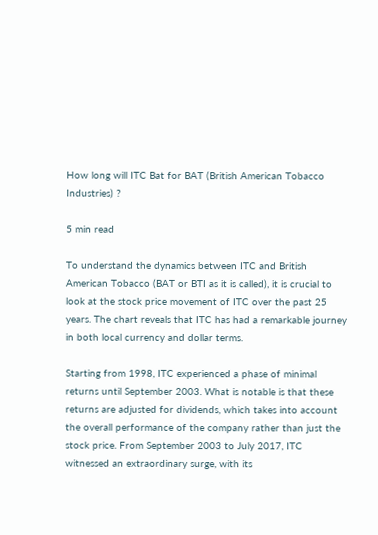How long will ITC Bat for BAT (British American Tobacco Industries) ?

5 min read

To understand the dynamics between ITC and British American Tobacco (BAT or BTI as it is called), it is crucial to look at the stock price movement of ITC over the past 25 years. The chart reveals that ITC has had a remarkable journey in both local currency and dollar terms.

Starting from 1998, ITC experienced a phase of minimal returns until September 2003. What is notable is that these returns are adjusted for dividends, which takes into account the overall performance of the company rather than just the stock price. From September 2003 to July 2017, ITC witnessed an extraordinary surge, with its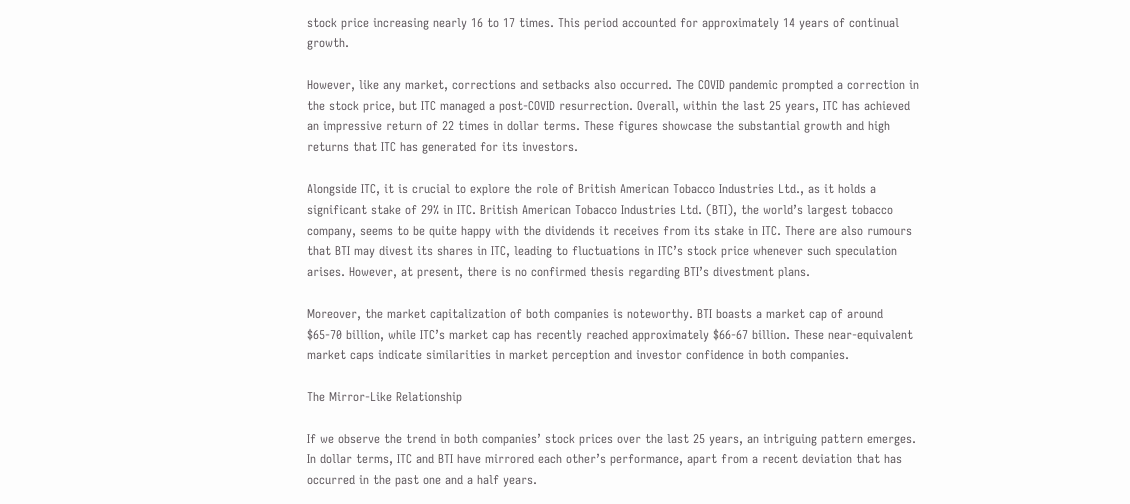stock price increasing nearly 16 to 17 times. This period accounted for approximately 14 years of continual growth.

However, like any market, corrections and setbacks also occurred. The COVID pandemic prompted a correction in the stock price, but ITC managed a post-COVID resurrection. Overall, within the last 25 years, ITC has achieved an impressive return of 22 times in dollar terms. These figures showcase the substantial growth and high returns that ITC has generated for its investors.

Alongside ITC, it is crucial to explore the role of British American Tobacco Industries Ltd., as it holds a significant stake of 29% in ITC. British American Tobacco Industries Ltd. (BTI), the world’s largest tobacco company, seems to be quite happy with the dividends it receives from its stake in ITC. There are also rumours that BTI may divest its shares in ITC, leading to fluctuations in ITC’s stock price whenever such speculation arises. However, at present, there is no confirmed thesis regarding BTI’s divestment plans.

Moreover, the market capitalization of both companies is noteworthy. BTI boasts a market cap of around $65-70 billion, while ITC’s market cap has recently reached approximately $66-67 billion. These near-equivalent market caps indicate similarities in market perception and investor confidence in both companies.

The Mirror-Like Relationship

If we observe the trend in both companies’ stock prices over the last 25 years, an intriguing pattern emerges. In dollar terms, ITC and BTI have mirrored each other’s performance, apart from a recent deviation that has occurred in the past one and a half years.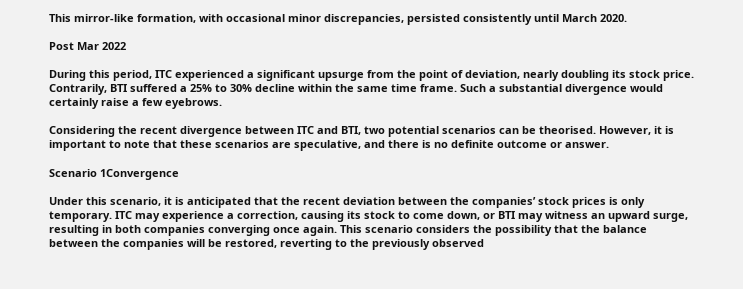This mirror-like formation, with occasional minor discrepancies, persisted consistently until March 2020.

Post Mar 2022

During this period, ITC experienced a significant upsurge from the point of deviation, nearly doubling its stock price. Contrarily, BTI suffered a 25% to 30% decline within the same time frame. Such a substantial divergence would certainly raise a few eyebrows.

Considering the recent divergence between ITC and BTI, two potential scenarios can be theorised. However, it is important to note that these scenarios are speculative, and there is no definite outcome or answer.

Scenario 1Convergence

Under this scenario, it is anticipated that the recent deviation between the companies’ stock prices is only temporary. ITC may experience a correction, causing its stock to come down, or BTI may witness an upward surge, resulting in both companies converging once again. This scenario considers the possibility that the balance between the companies will be restored, reverting to the previously observed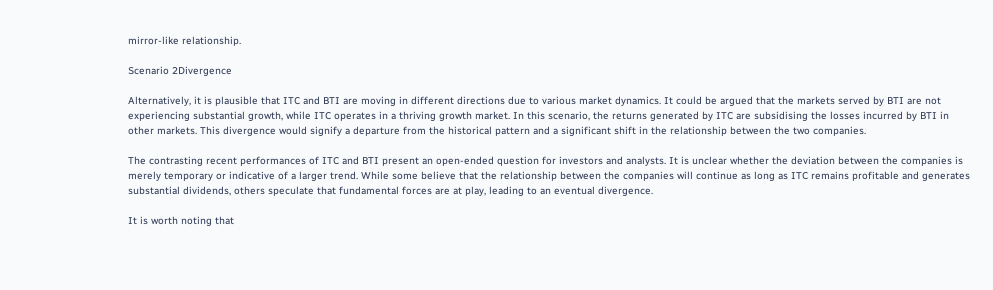mirror-like relationship.

Scenario 2Divergence

Alternatively, it is plausible that ITC and BTI are moving in different directions due to various market dynamics. It could be argued that the markets served by BTI are not experiencing substantial growth, while ITC operates in a thriving growth market. In this scenario, the returns generated by ITC are subsidising the losses incurred by BTI in other markets. This divergence would signify a departure from the historical pattern and a significant shift in the relationship between the two companies.

The contrasting recent performances of ITC and BTI present an open-ended question for investors and analysts. It is unclear whether the deviation between the companies is merely temporary or indicative of a larger trend. While some believe that the relationship between the companies will continue as long as ITC remains profitable and generates substantial dividends, others speculate that fundamental forces are at play, leading to an eventual divergence.

It is worth noting that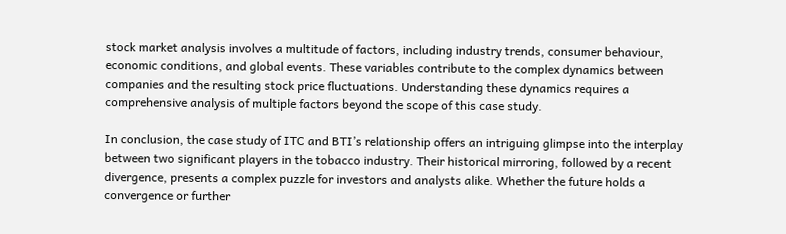stock market analysis involves a multitude of factors, including industry trends, consumer behaviour, economic conditions, and global events. These variables contribute to the complex dynamics between companies and the resulting stock price fluctuations. Understanding these dynamics requires a comprehensive analysis of multiple factors beyond the scope of this case study.

In conclusion, the case study of ITC and BTI’s relationship offers an intriguing glimpse into the interplay between two significant players in the tobacco industry. Their historical mirroring, followed by a recent divergence, presents a complex puzzle for investors and analysts alike. Whether the future holds a convergence or further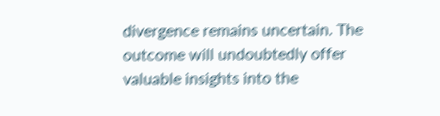divergence remains uncertain. The outcome will undoubtedly offer valuable insights into the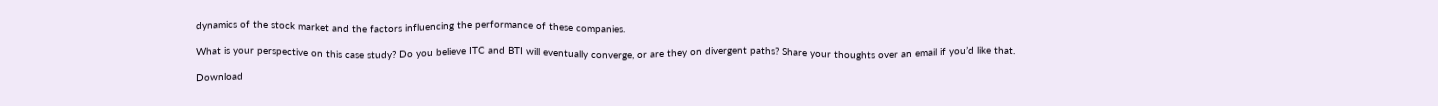dynamics of the stock market and the factors influencing the performance of these companies.

What is your perspective on this case study? Do you believe ITC and BTI will eventually converge, or are they on divergent paths? Share your thoughts over an email if you’d like that.

Download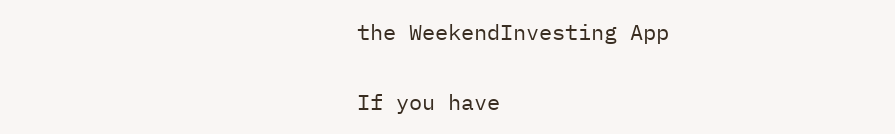the WeekendInvesting App

If you have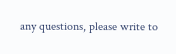any questions, please write to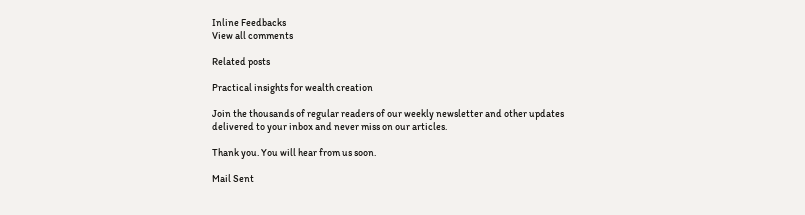Inline Feedbacks
View all comments

Related posts

Practical insights for wealth creation

Join the thousands of regular readers of our weekly newsletter and other updates delivered to your inbox and never miss on our articles.

Thank you. You will hear from us soon.

Mail Sent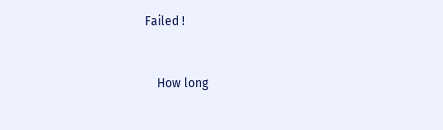Failed !


    How long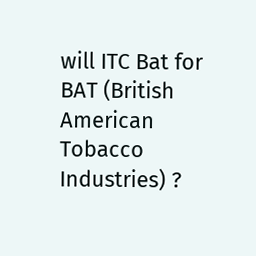will ITC Bat for BAT (British American Tobacco Industries) ?